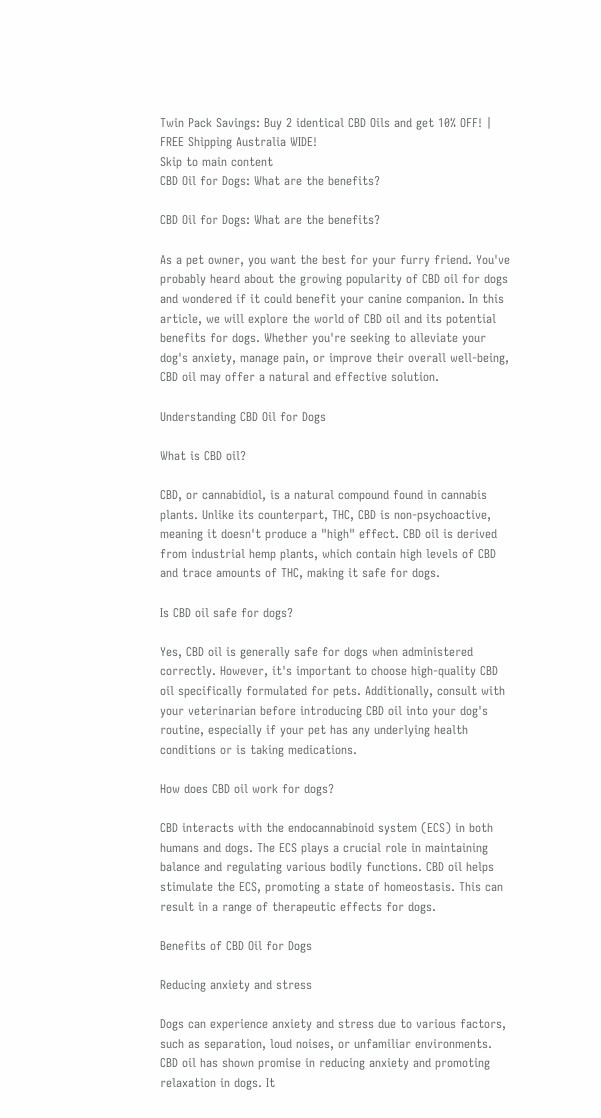Twin Pack Savings: Buy 2 identical CBD Oils and get 10% OFF! | FREE Shipping Australia WIDE!
Skip to main content
CBD Oil for Dogs: What are the benefits?

CBD Oil for Dogs: What are the benefits?

As a pet owner, you want the best for your furry friend. You've probably heard about the growing popularity of CBD oil for dogs and wondered if it could benefit your canine companion. In this article, we will explore the world of CBD oil and its potential benefits for dogs. Whether you're seeking to alleviate your dog's anxiety, manage pain, or improve their overall well-being, CBD oil may offer a natural and effective solution.

Understanding CBD Oil for Dogs

What is CBD oil?

CBD, or cannabidiol, is a natural compound found in cannabis plants. Unlike its counterpart, THC, CBD is non-psychoactive, meaning it doesn't produce a "high" effect. CBD oil is derived from industrial hemp plants, which contain high levels of CBD and trace amounts of THC, making it safe for dogs.

Is CBD oil safe for dogs?

Yes, CBD oil is generally safe for dogs when administered correctly. However, it's important to choose high-quality CBD oil specifically formulated for pets. Additionally, consult with your veterinarian before introducing CBD oil into your dog's routine, especially if your pet has any underlying health conditions or is taking medications.

How does CBD oil work for dogs?

CBD interacts with the endocannabinoid system (ECS) in both humans and dogs. The ECS plays a crucial role in maintaining balance and regulating various bodily functions. CBD oil helps stimulate the ECS, promoting a state of homeostasis. This can result in a range of therapeutic effects for dogs.

Benefits of CBD Oil for Dogs

Reducing anxiety and stress

Dogs can experience anxiety and stress due to various factors, such as separation, loud noises, or unfamiliar environments. CBD oil has shown promise in reducing anxiety and promoting relaxation in dogs. It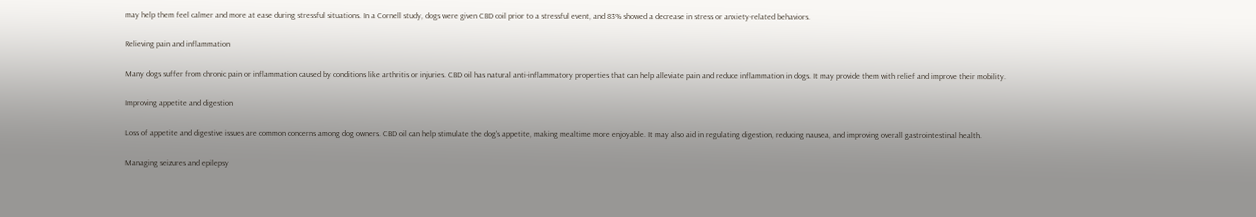may help them feel calmer and more at ease during stressful situations. In a Cornell study, dogs were given CBD coil prior to a stressful event, and 83% showed a decrease in stress or anxiety-related behaviors.

Relieving pain and inflammation

Many dogs suffer from chronic pain or inflammation caused by conditions like arthritis or injuries. CBD oil has natural anti-inflammatory properties that can help alleviate pain and reduce inflammation in dogs. It may provide them with relief and improve their mobility.

Improving appetite and digestion

Loss of appetite and digestive issues are common concerns among dog owners. CBD oil can help stimulate the dog's appetite, making mealtime more enjoyable. It may also aid in regulating digestion, reducing nausea, and improving overall gastrointestinal health.

Managing seizures and epilepsy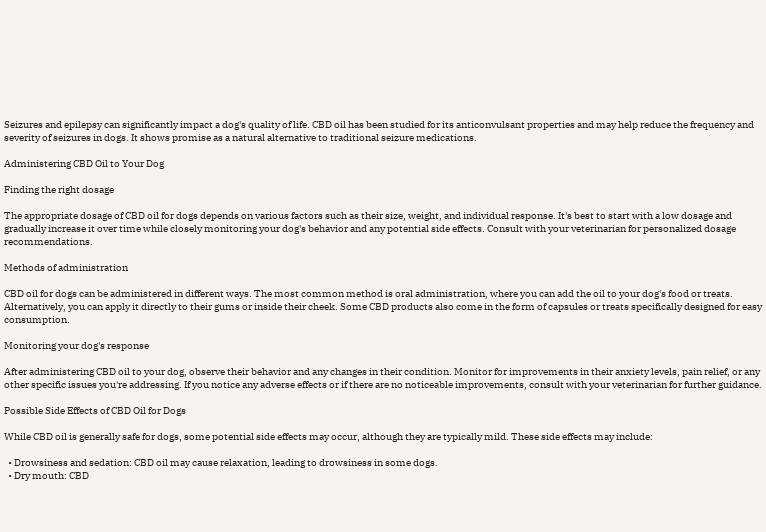Seizures and epilepsy can significantly impact a dog's quality of life. CBD oil has been studied for its anticonvulsant properties and may help reduce the frequency and severity of seizures in dogs. It shows promise as a natural alternative to traditional seizure medications.

Administering CBD Oil to Your Dog

Finding the right dosage

The appropriate dosage of CBD oil for dogs depends on various factors such as their size, weight, and individual response. It's best to start with a low dosage and gradually increase it over time while closely monitoring your dog's behavior and any potential side effects. Consult with your veterinarian for personalized dosage recommendations.

Methods of administration

CBD oil for dogs can be administered in different ways. The most common method is oral administration, where you can add the oil to your dog's food or treats. Alternatively, you can apply it directly to their gums or inside their cheek. Some CBD products also come in the form of capsules or treats specifically designed for easy consumption.

Monitoring your dog's response

After administering CBD oil to your dog, observe their behavior and any changes in their condition. Monitor for improvements in their anxiety levels, pain relief, or any other specific issues you're addressing. If you notice any adverse effects or if there are no noticeable improvements, consult with your veterinarian for further guidance.

Possible Side Effects of CBD Oil for Dogs

While CBD oil is generally safe for dogs, some potential side effects may occur, although they are typically mild. These side effects may include:

  • Drowsiness and sedation: CBD oil may cause relaxation, leading to drowsiness in some dogs.
  • Dry mouth: CBD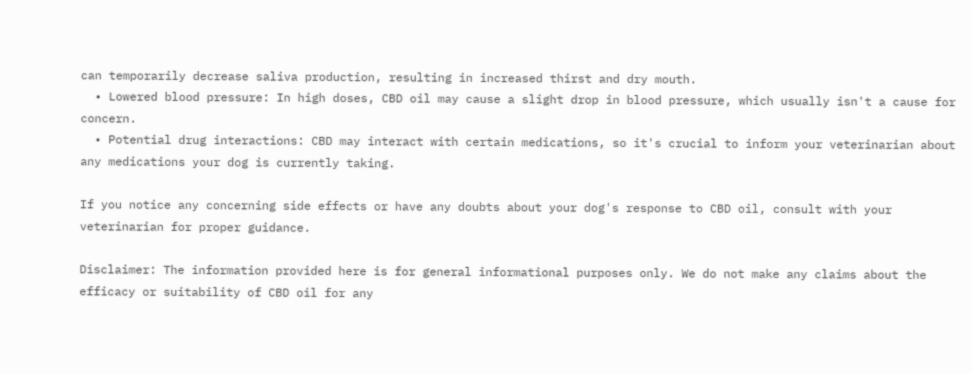can temporarily decrease saliva production, resulting in increased thirst and dry mouth.
  • Lowered blood pressure: In high doses, CBD oil may cause a slight drop in blood pressure, which usually isn't a cause for concern.
  • Potential drug interactions: CBD may interact with certain medications, so it's crucial to inform your veterinarian about any medications your dog is currently taking.

If you notice any concerning side effects or have any doubts about your dog's response to CBD oil, consult with your veterinarian for proper guidance.

Disclaimer: The information provided here is for general informational purposes only. We do not make any claims about the efficacy or suitability of CBD oil for any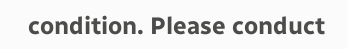condition. Please conduct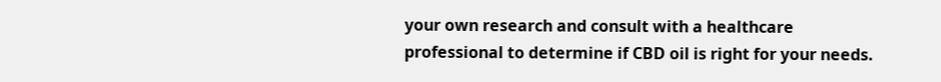your own research and consult with a healthcare professional to determine if CBD oil is right for your needs.